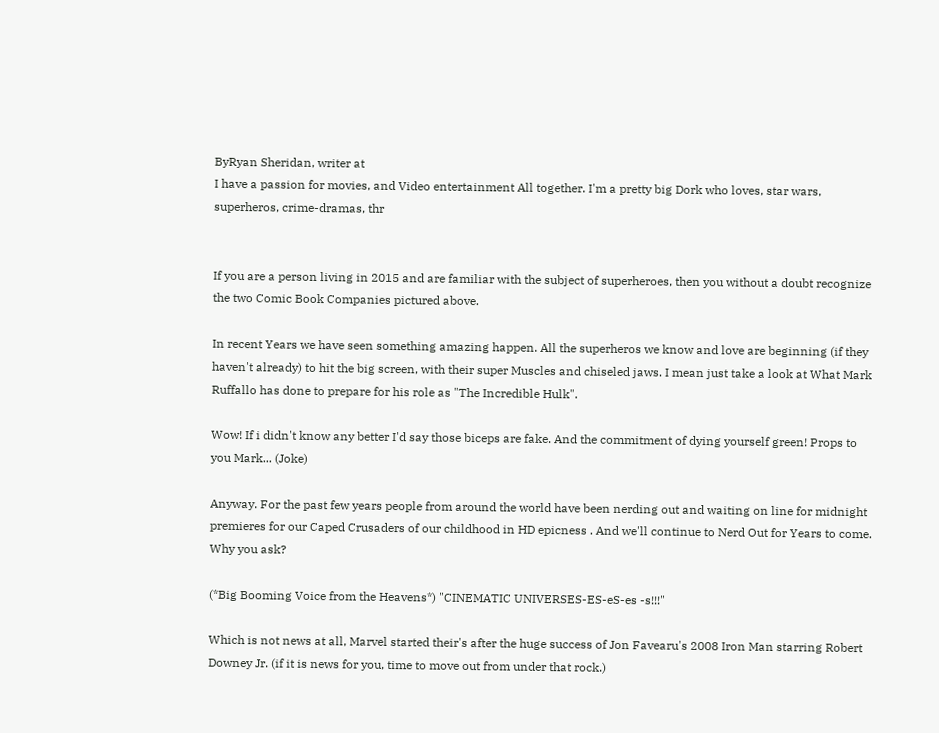ByRyan Sheridan, writer at
I have a passion for movies, and Video entertainment All together. I'm a pretty big Dork who loves, star wars, superheros, crime-dramas, thr


If you are a person living in 2015 and are familiar with the subject of superheroes, then you without a doubt recognize the two Comic Book Companies pictured above.

In recent Years we have seen something amazing happen. All the superheros we know and love are beginning (if they haven't already) to hit the big screen, with their super Muscles and chiseled jaws. I mean just take a look at What Mark Ruffallo has done to prepare for his role as "The Incredible Hulk".

Wow! If i didn't know any better I'd say those biceps are fake. And the commitment of dying yourself green! Props to you Mark... (Joke)

Anyway. For the past few years people from around the world have been nerding out and waiting on line for midnight premieres for our Caped Crusaders of our childhood in HD epicness . And we'll continue to Nerd Out for Years to come. Why you ask?

(*Big Booming Voice from the Heavens*) "CINEMATIC UNIVERSES-ES-eS-es -s!!!"

Which is not news at all, Marvel started their's after the huge success of Jon Favearu's 2008 Iron Man starring Robert Downey Jr. (if it is news for you, time to move out from under that rock.)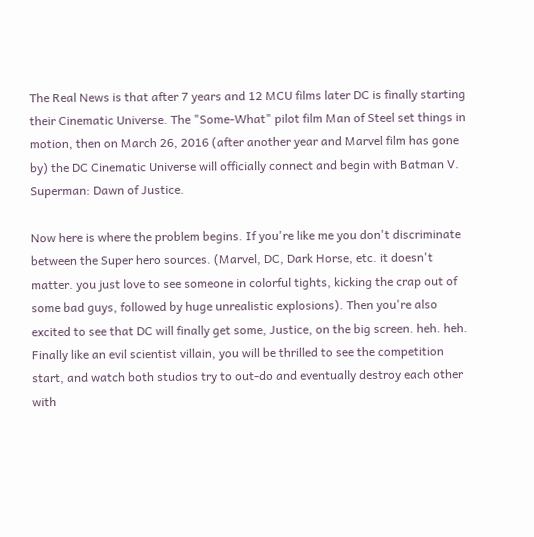The Real News is that after 7 years and 12 MCU films later DC is finally starting their Cinematic Universe. The "Some-What" pilot film Man of Steel set things in motion, then on March 26, 2016 (after another year and Marvel film has gone by) the DC Cinematic Universe will officially connect and begin with Batman V. Superman: Dawn of Justice.

Now here is where the problem begins. If you're like me you don't discriminate between the Super hero sources. (Marvel, DC, Dark Horse, etc. it doesn't matter. you just love to see someone in colorful tights, kicking the crap out of some bad guys, followed by huge unrealistic explosions). Then you're also excited to see that DC will finally get some, Justice, on the big screen. heh. heh. Finally like an evil scientist villain, you will be thrilled to see the competition start, and watch both studios try to out-do and eventually destroy each other with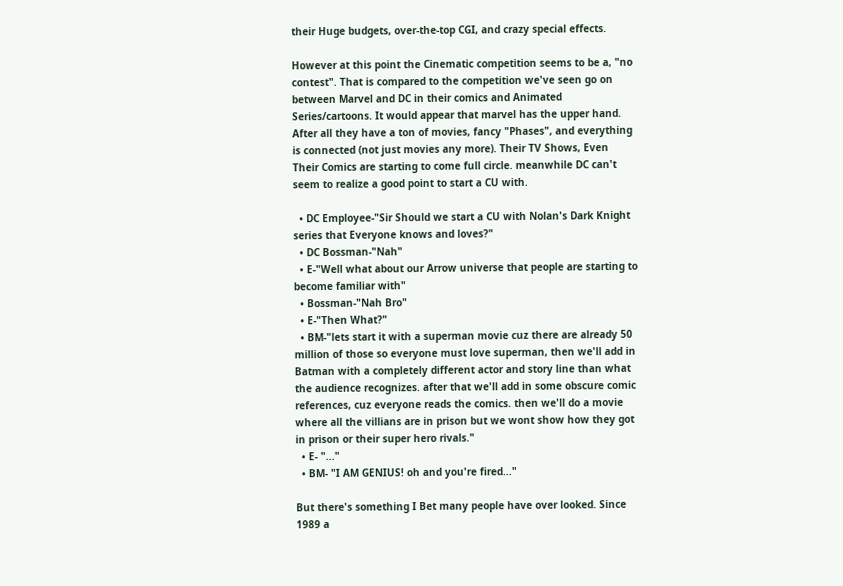their Huge budgets, over-the-top CGI, and crazy special effects.

However at this point the Cinematic competition seems to be a, "no contest". That is compared to the competition we've seen go on between Marvel and DC in their comics and Animated Series/cartoons. It would appear that marvel has the upper hand. After all they have a ton of movies, fancy "Phases", and everything is connected (not just movies any more). Their TV Shows, Even Their Comics are starting to come full circle. meanwhile DC can't seem to realize a good point to start a CU with.

  • DC Employee-"Sir Should we start a CU with Nolan's Dark Knight series that Everyone knows and loves?"
  • DC Bossman-"Nah"
  • E-"Well what about our Arrow universe that people are starting to become familiar with"
  • Bossman-"Nah Bro"
  • E-"Then What?"
  • BM-"lets start it with a superman movie cuz there are already 50 million of those so everyone must love superman, then we'll add in Batman with a completely different actor and story line than what the audience recognizes. after that we'll add in some obscure comic references, cuz everyone reads the comics. then we'll do a movie where all the villians are in prison but we wont show how they got in prison or their super hero rivals."
  • E- "..."
  • BM- "I AM GENIUS! oh and you're fired..."

But there's something I Bet many people have over looked. Since 1989 a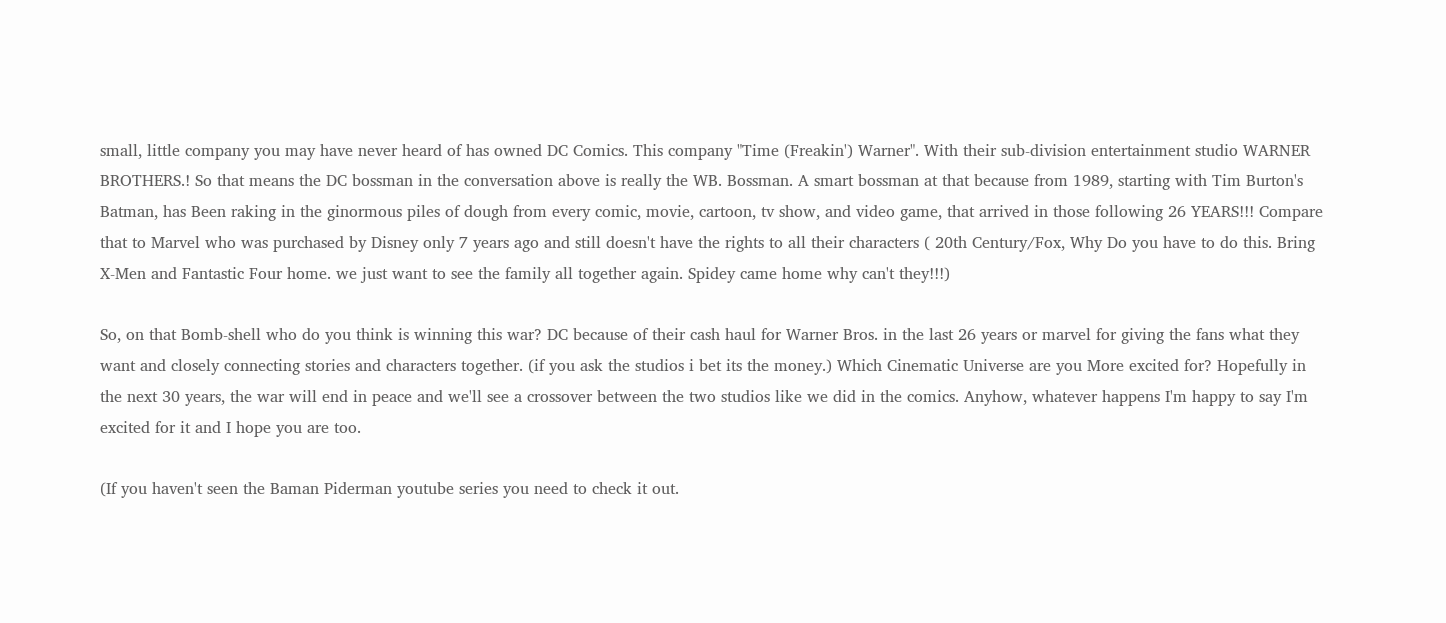small, little company you may have never heard of has owned DC Comics. This company "Time (Freakin') Warner". With their sub-division entertainment studio WARNER BROTHERS.! So that means the DC bossman in the conversation above is really the WB. Bossman. A smart bossman at that because from 1989, starting with Tim Burton's Batman, has Been raking in the ginormous piles of dough from every comic, movie, cartoon, tv show, and video game, that arrived in those following 26 YEARS!!! Compare that to Marvel who was purchased by Disney only 7 years ago and still doesn't have the rights to all their characters ( 20th Century/Fox, Why Do you have to do this. Bring X-Men and Fantastic Four home. we just want to see the family all together again. Spidey came home why can't they!!!)

So, on that Bomb-shell who do you think is winning this war? DC because of their cash haul for Warner Bros. in the last 26 years or marvel for giving the fans what they want and closely connecting stories and characters together. (if you ask the studios i bet its the money.) Which Cinematic Universe are you More excited for? Hopefully in the next 30 years, the war will end in peace and we'll see a crossover between the two studios like we did in the comics. Anyhow, whatever happens I'm happy to say I'm excited for it and I hope you are too.

(If you haven't seen the Baman Piderman youtube series you need to check it out.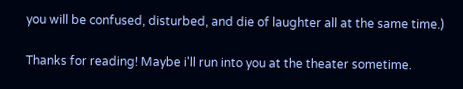you will be confused, disturbed, and die of laughter all at the same time.)

Thanks for reading! Maybe i'll run into you at the theater sometime.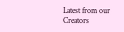Latest from our Creators